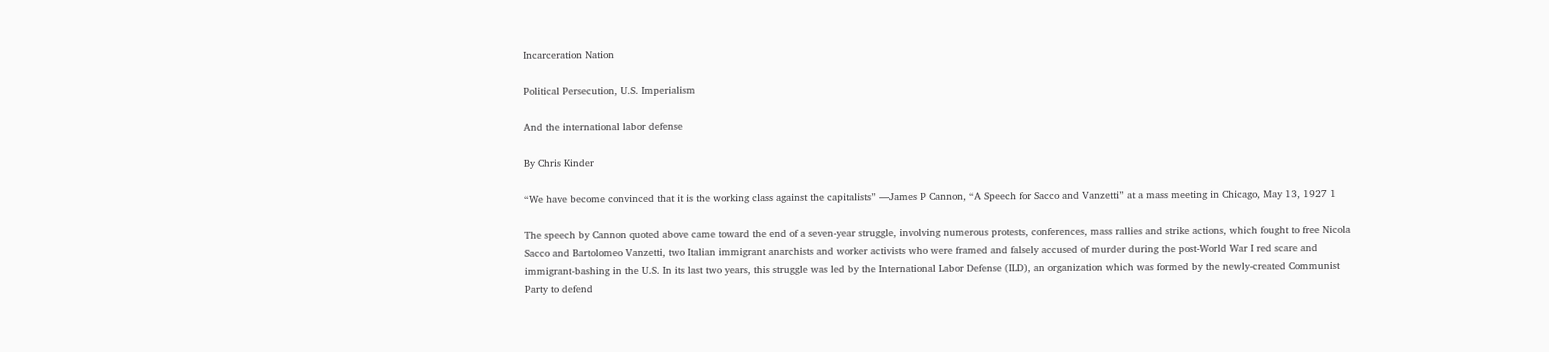Incarceration Nation

Political Persecution, U.S. Imperialism

And the international labor defense

By Chris Kinder

“We have become convinced that it is the working class against the capitalists” —James P Cannon, “A Speech for Sacco and Vanzetti” at a mass meeting in Chicago, May 13, 1927 1

The speech by Cannon quoted above came toward the end of a seven-year struggle, involving numerous protests, conferences, mass rallies and strike actions, which fought to free Nicola Sacco and Bartolomeo Vanzetti, two Italian immigrant anarchists and worker activists who were framed and falsely accused of murder during the post-World War I red scare and immigrant-bashing in the U.S. In its last two years, this struggle was led by the International Labor Defense (ILD), an organization which was formed by the newly-created Communist Party to defend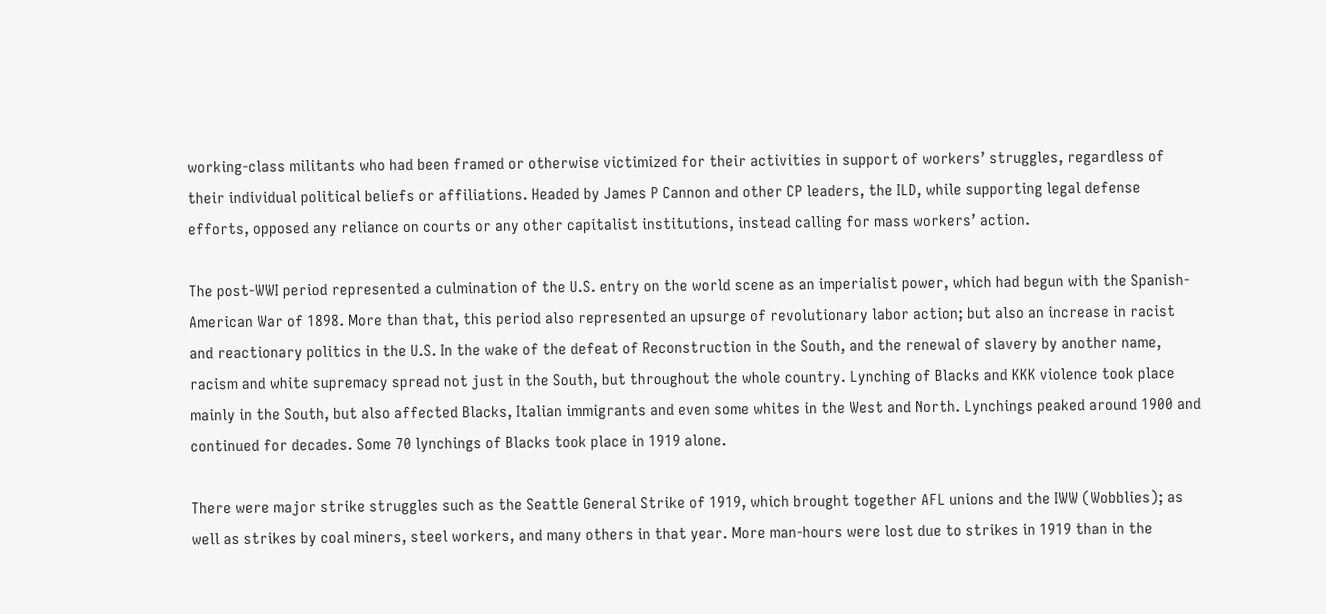working-class militants who had been framed or otherwise victimized for their activities in support of workers’ struggles, regardless of their individual political beliefs or affiliations. Headed by James P Cannon and other CP leaders, the ILD, while supporting legal defense efforts, opposed any reliance on courts or any other capitalist institutions, instead calling for mass workers’ action.

The post-WWI period represented a culmination of the U.S. entry on the world scene as an imperialist power, which had begun with the Spanish-American War of 1898. More than that, this period also represented an upsurge of revolutionary labor action; but also an increase in racist and reactionary politics in the U.S. In the wake of the defeat of Reconstruction in the South, and the renewal of slavery by another name, racism and white supremacy spread not just in the South, but throughout the whole country. Lynching of Blacks and KKK violence took place mainly in the South, but also affected Blacks, Italian immigrants and even some whites in the West and North. Lynchings peaked around 1900 and continued for decades. Some 70 lynchings of Blacks took place in 1919 alone.

There were major strike struggles such as the Seattle General Strike of 1919, which brought together AFL unions and the IWW (Wobblies); as well as strikes by coal miners, steel workers, and many others in that year. More man-hours were lost due to strikes in 1919 than in the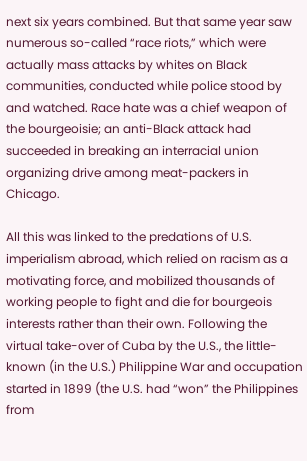next six years combined. But that same year saw numerous so-called “race riots,” which were actually mass attacks by whites on Black communities, conducted while police stood by and watched. Race hate was a chief weapon of the bourgeoisie; an anti-Black attack had succeeded in breaking an interracial union organizing drive among meat-packers in Chicago.

All this was linked to the predations of U.S. imperialism abroad, which relied on racism as a motivating force, and mobilized thousands of working people to fight and die for bourgeois interests rather than their own. Following the virtual take-over of Cuba by the U.S., the little-known (in the U.S.) Philippine War and occupation started in 1899 (the U.S. had “won” the Philippines from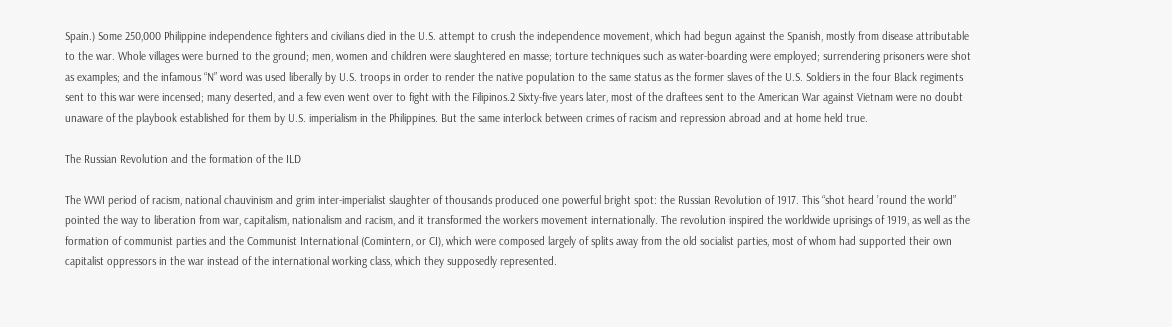Spain.) Some 250,000 Philippine independence fighters and civilians died in the U.S. attempt to crush the independence movement, which had begun against the Spanish, mostly from disease attributable to the war. Whole villages were burned to the ground; men, women and children were slaughtered en masse; torture techniques such as water-boarding were employed; surrendering prisoners were shot as examples; and the infamous “N” word was used liberally by U.S. troops in order to render the native population to the same status as the former slaves of the U.S. Soldiers in the four Black regiments sent to this war were incensed; many deserted, and a few even went over to fight with the Filipinos.2 Sixty-five years later, most of the draftees sent to the American War against Vietnam were no doubt unaware of the playbook established for them by U.S. imperialism in the Philippines. But the same interlock between crimes of racism and repression abroad and at home held true.

The Russian Revolution and the formation of the ILD

The WWI period of racism, national chauvinism and grim inter-imperialist slaughter of thousands produced one powerful bright spot: the Russian Revolution of 1917. This “shot heard ’round the world” pointed the way to liberation from war, capitalism, nationalism and racism, and it transformed the workers movement internationally. The revolution inspired the worldwide uprisings of 1919, as well as the formation of communist parties and the Communist International (Comintern, or CI), which were composed largely of splits away from the old socialist parties, most of whom had supported their own capitalist oppressors in the war instead of the international working class, which they supposedly represented.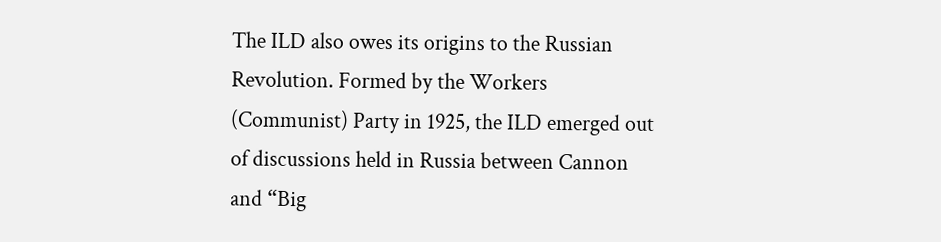The ILD also owes its origins to the Russian Revolution. Formed by the Workers (Communist) Party in 1925, the ILD emerged out of discussions held in Russia between Cannon and “Big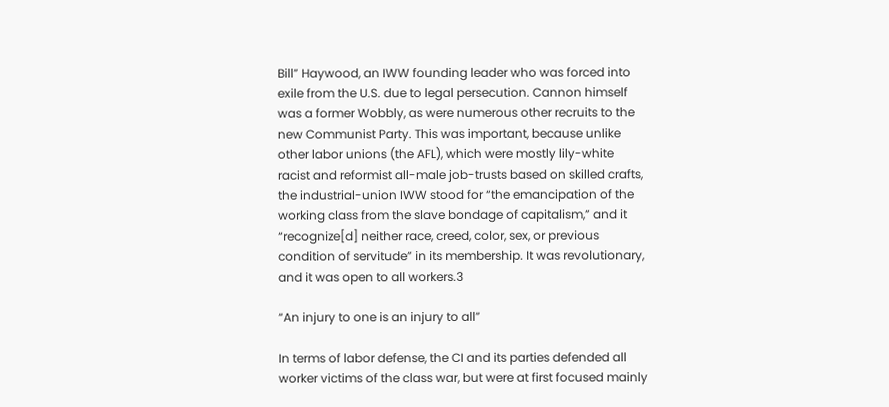Bill” Haywood, an IWW founding leader who was forced into exile from the U.S. due to legal persecution. Cannon himself was a former Wobbly, as were numerous other recruits to the new Communist Party. This was important, because unlike other labor unions (the AFL), which were mostly lily-white racist and reformist all-male job-trusts based on skilled crafts, the industrial-union IWW stood for “the emancipation of the working class from the slave bondage of capitalism,” and it “recognize[d] neither race, creed, color, sex, or previous condition of servitude” in its membership. It was revolutionary, and it was open to all workers.3

“An injury to one is an injury to all”

In terms of labor defense, the CI and its parties defended all worker victims of the class war, but were at first focused mainly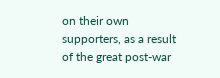on their own supporters, as a result of the great post-war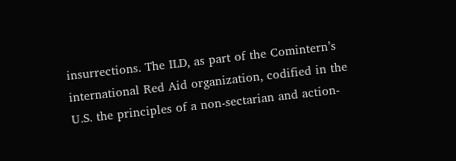insurrections. The ILD, as part of the Comintern’s international Red Aid organization, codified in the U.S. the principles of a non-sectarian and action-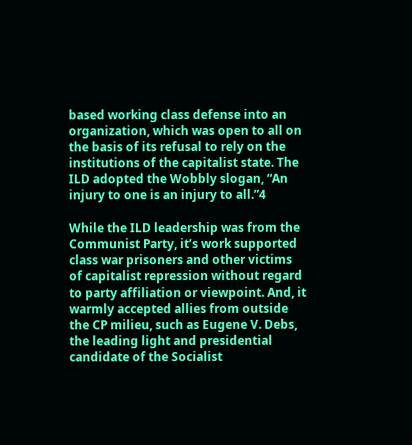based working class defense into an organization, which was open to all on the basis of its refusal to rely on the institutions of the capitalist state. The ILD adopted the Wobbly slogan, “An injury to one is an injury to all.”4

While the ILD leadership was from the Communist Party, it’s work supported class war prisoners and other victims of capitalist repression without regard to party affiliation or viewpoint. And, it warmly accepted allies from outside the CP milieu, such as Eugene V. Debs, the leading light and presidential candidate of the Socialist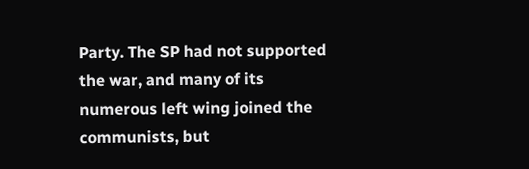Party. The SP had not supported the war, and many of its numerous left wing joined the communists, but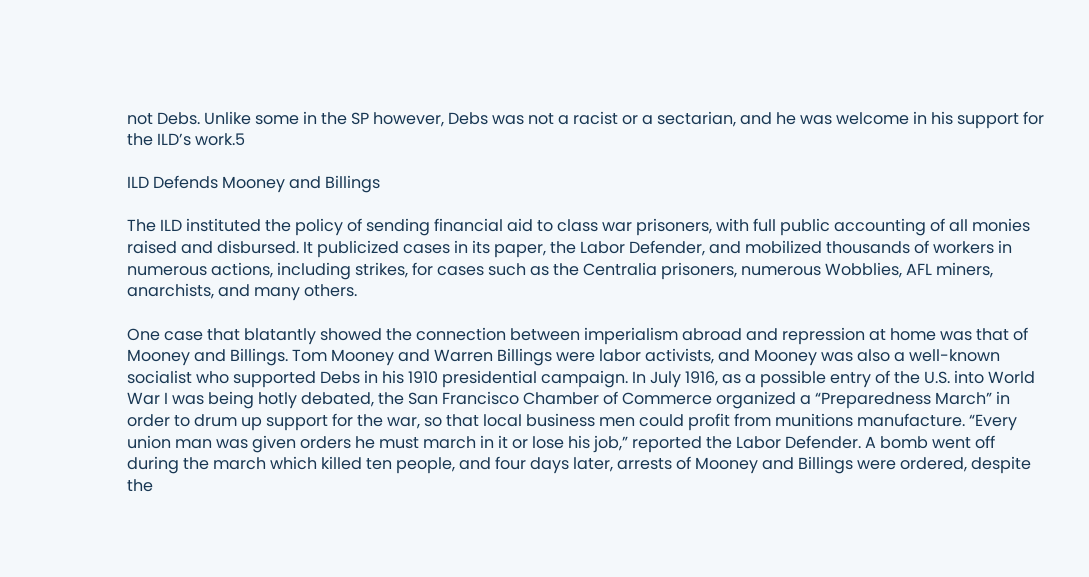not Debs. Unlike some in the SP however, Debs was not a racist or a sectarian, and he was welcome in his support for the ILD’s work.5

ILD Defends Mooney and Billings

The ILD instituted the policy of sending financial aid to class war prisoners, with full public accounting of all monies raised and disbursed. It publicized cases in its paper, the Labor Defender, and mobilized thousands of workers in numerous actions, including strikes, for cases such as the Centralia prisoners, numerous Wobblies, AFL miners, anarchists, and many others.

One case that blatantly showed the connection between imperialism abroad and repression at home was that of Mooney and Billings. Tom Mooney and Warren Billings were labor activists, and Mooney was also a well-known socialist who supported Debs in his 1910 presidential campaign. In July 1916, as a possible entry of the U.S. into World War I was being hotly debated, the San Francisco Chamber of Commerce organized a “Preparedness March” in order to drum up support for the war, so that local business men could profit from munitions manufacture. “Every union man was given orders he must march in it or lose his job,” reported the Labor Defender. A bomb went off during the march which killed ten people, and four days later, arrests of Mooney and Billings were ordered, despite the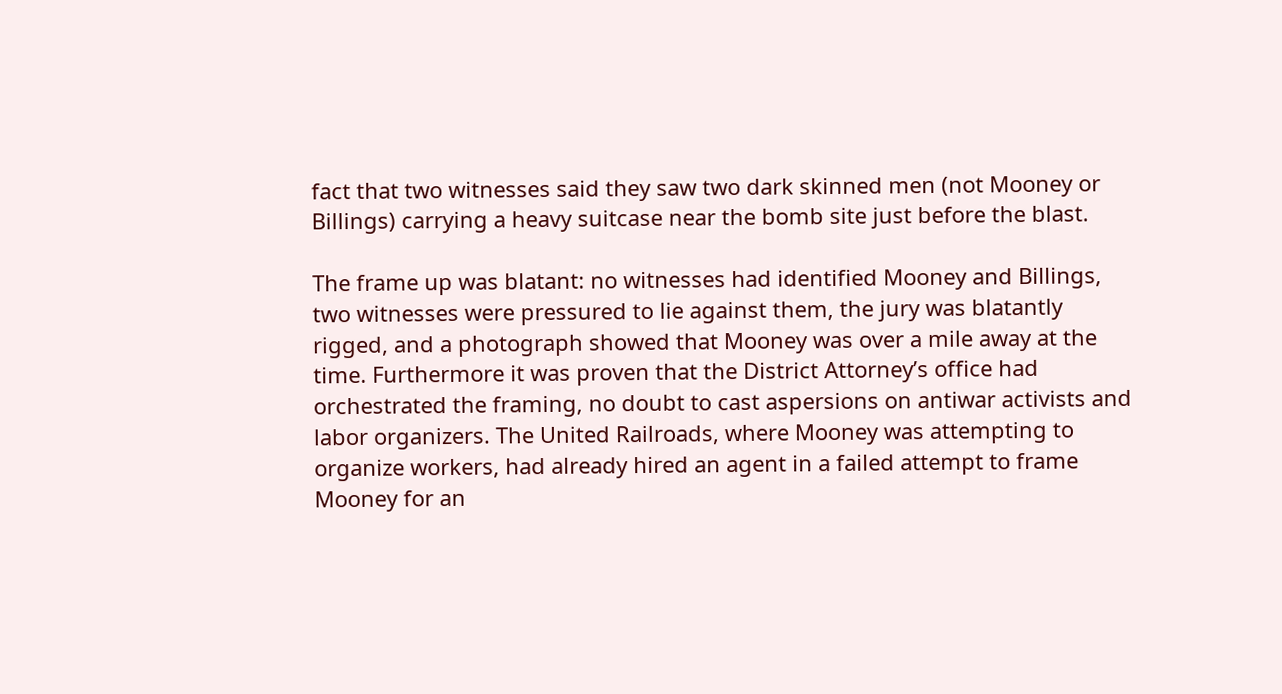fact that two witnesses said they saw two dark skinned men (not Mooney or Billings) carrying a heavy suitcase near the bomb site just before the blast.

The frame up was blatant: no witnesses had identified Mooney and Billings, two witnesses were pressured to lie against them, the jury was blatantly rigged, and a photograph showed that Mooney was over a mile away at the time. Furthermore it was proven that the District Attorney’s office had orchestrated the framing, no doubt to cast aspersions on antiwar activists and labor organizers. The United Railroads, where Mooney was attempting to organize workers, had already hired an agent in a failed attempt to frame Mooney for an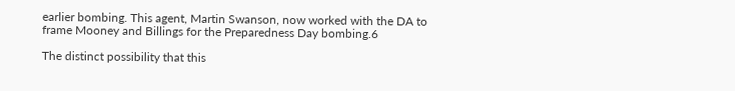earlier bombing. This agent, Martin Swanson, now worked with the DA to frame Mooney and Billings for the Preparedness Day bombing.6

The distinct possibility that this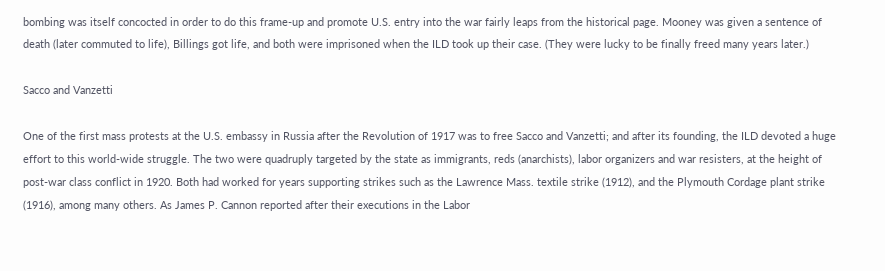bombing was itself concocted in order to do this frame-up and promote U.S. entry into the war fairly leaps from the historical page. Mooney was given a sentence of death (later commuted to life), Billings got life, and both were imprisoned when the ILD took up their case. (They were lucky to be finally freed many years later.)

Sacco and Vanzetti

One of the first mass protests at the U.S. embassy in Russia after the Revolution of 1917 was to free Sacco and Vanzetti; and after its founding, the ILD devoted a huge effort to this world-wide struggle. The two were quadruply targeted by the state as immigrants, reds (anarchists), labor organizers and war resisters, at the height of post-war class conflict in 1920. Both had worked for years supporting strikes such as the Lawrence Mass. textile strike (1912), and the Plymouth Cordage plant strike (1916), among many others. As James P. Cannon reported after their executions in the Labor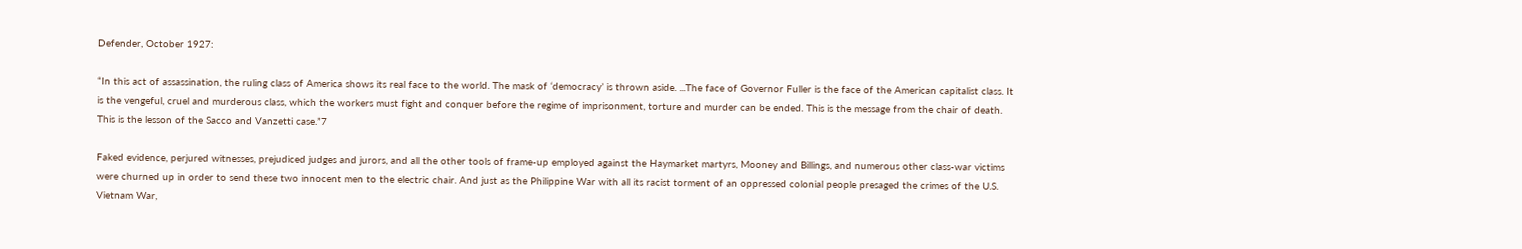Defender, October 1927:

“In this act of assassination, the ruling class of America shows its real face to the world. The mask of ‘democracy’ is thrown aside. ...The face of Governor Fuller is the face of the American capitalist class. It is the vengeful, cruel and murderous class, which the workers must fight and conquer before the regime of imprisonment, torture and murder can be ended. This is the message from the chair of death. This is the lesson of the Sacco and Vanzetti case.”7

Faked evidence, perjured witnesses, prejudiced judges and jurors, and all the other tools of frame-up employed against the Haymarket martyrs, Mooney and Billings, and numerous other class-war victims were churned up in order to send these two innocent men to the electric chair. And just as the Philippine War with all its racist torment of an oppressed colonial people presaged the crimes of the U.S. Vietnam War,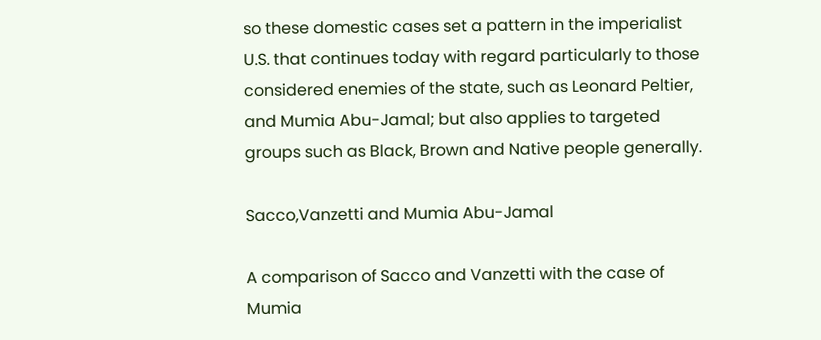so these domestic cases set a pattern in the imperialist U.S. that continues today with regard particularly to those considered enemies of the state, such as Leonard Peltier, and Mumia Abu-Jamal; but also applies to targeted groups such as Black, Brown and Native people generally.

Sacco,Vanzetti and Mumia Abu-Jamal

A comparison of Sacco and Vanzetti with the case of Mumia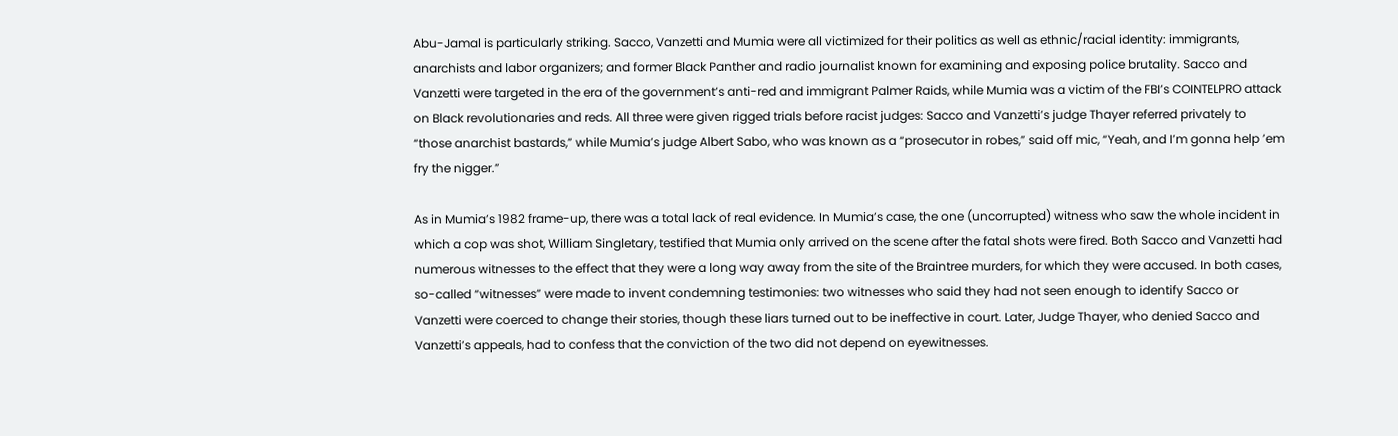Abu-Jamal is particularly striking. Sacco, Vanzetti and Mumia were all victimized for their politics as well as ethnic/racial identity: immigrants, anarchists and labor organizers; and former Black Panther and radio journalist known for examining and exposing police brutality. Sacco and Vanzetti were targeted in the era of the government’s anti-red and immigrant Palmer Raids, while Mumia was a victim of the FBI’s COINTELPRO attack on Black revolutionaries and reds. All three were given rigged trials before racist judges: Sacco and Vanzetti’s judge Thayer referred privately to “those anarchist bastards,” while Mumia’s judge Albert Sabo, who was known as a “prosecutor in robes,” said off mic, “Yeah, and I’m gonna help ’em fry the nigger.”

As in Mumia’s 1982 frame-up, there was a total lack of real evidence. In Mumia’s case, the one (uncorrupted) witness who saw the whole incident in which a cop was shot, William Singletary, testified that Mumia only arrived on the scene after the fatal shots were fired. Both Sacco and Vanzetti had numerous witnesses to the effect that they were a long way away from the site of the Braintree murders, for which they were accused. In both cases, so-called “witnesses” were made to invent condemning testimonies: two witnesses who said they had not seen enough to identify Sacco or Vanzetti were coerced to change their stories, though these liars turned out to be ineffective in court. Later, Judge Thayer, who denied Sacco and Vanzetti’s appeals, had to confess that the conviction of the two did not depend on eyewitnesses.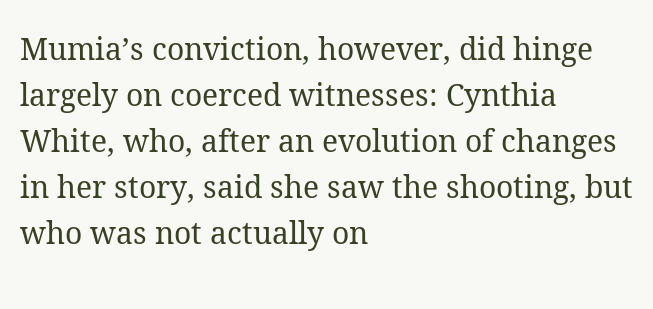Mumia’s conviction, however, did hinge largely on coerced witnesses: Cynthia White, who, after an evolution of changes in her story, said she saw the shooting, but who was not actually on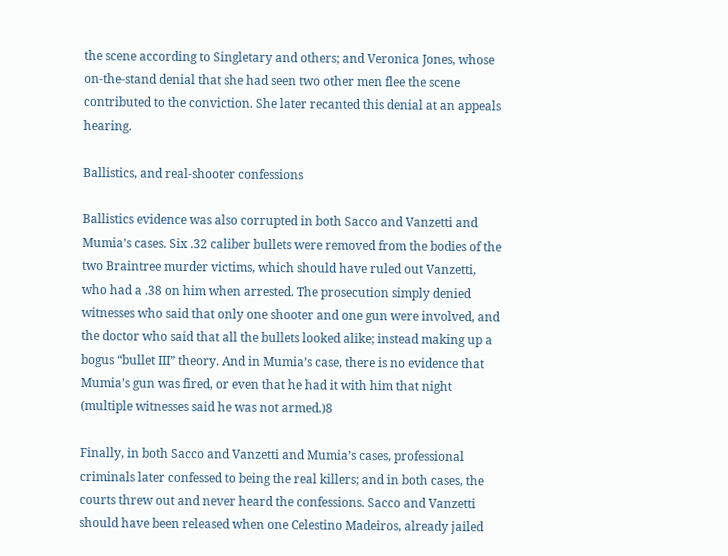the scene according to Singletary and others; and Veronica Jones, whose on-the-stand denial that she had seen two other men flee the scene contributed to the conviction. She later recanted this denial at an appeals hearing.

Ballistics, and real-shooter confessions

Ballistics evidence was also corrupted in both Sacco and Vanzetti and Mumia’s cases. Six .32 caliber bullets were removed from the bodies of the two Braintree murder victims, which should have ruled out Vanzetti, who had a .38 on him when arrested. The prosecution simply denied witnesses who said that only one shooter and one gun were involved, and the doctor who said that all the bullets looked alike; instead making up a bogus “bullet III” theory. And in Mumia’s case, there is no evidence that Mumia’s gun was fired, or even that he had it with him that night (multiple witnesses said he was not armed.)8

Finally, in both Sacco and Vanzetti and Mumia’s cases, professional criminals later confessed to being the real killers; and in both cases, the courts threw out and never heard the confessions. Sacco and Vanzetti should have been released when one Celestino Madeiros, already jailed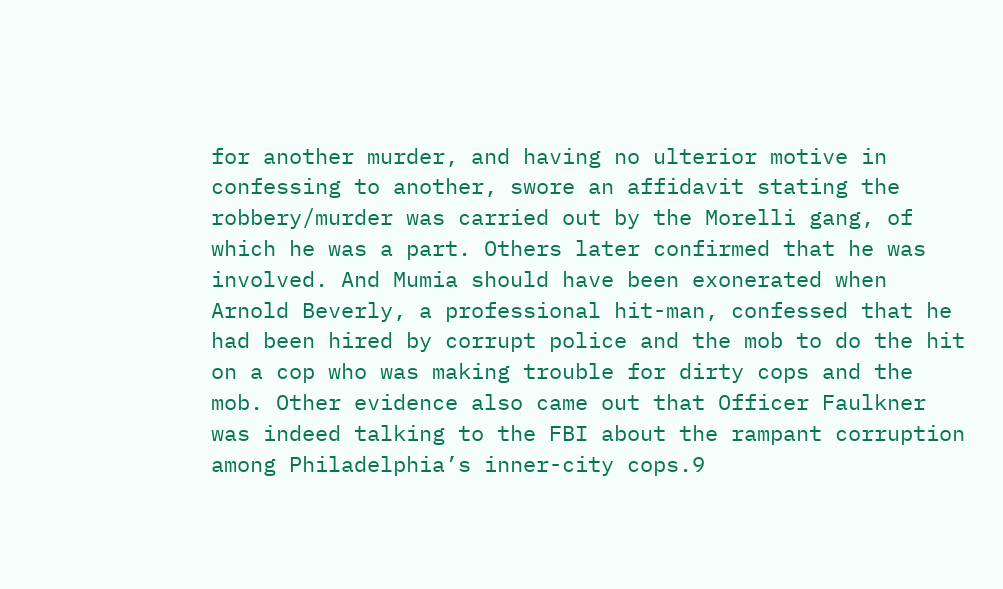for another murder, and having no ulterior motive in confessing to another, swore an affidavit stating the robbery/murder was carried out by the Morelli gang, of which he was a part. Others later confirmed that he was involved. And Mumia should have been exonerated when Arnold Beverly, a professional hit-man, confessed that he had been hired by corrupt police and the mob to do the hit on a cop who was making trouble for dirty cops and the mob. Other evidence also came out that Officer Faulkner was indeed talking to the FBI about the rampant corruption among Philadelphia’s inner-city cops.9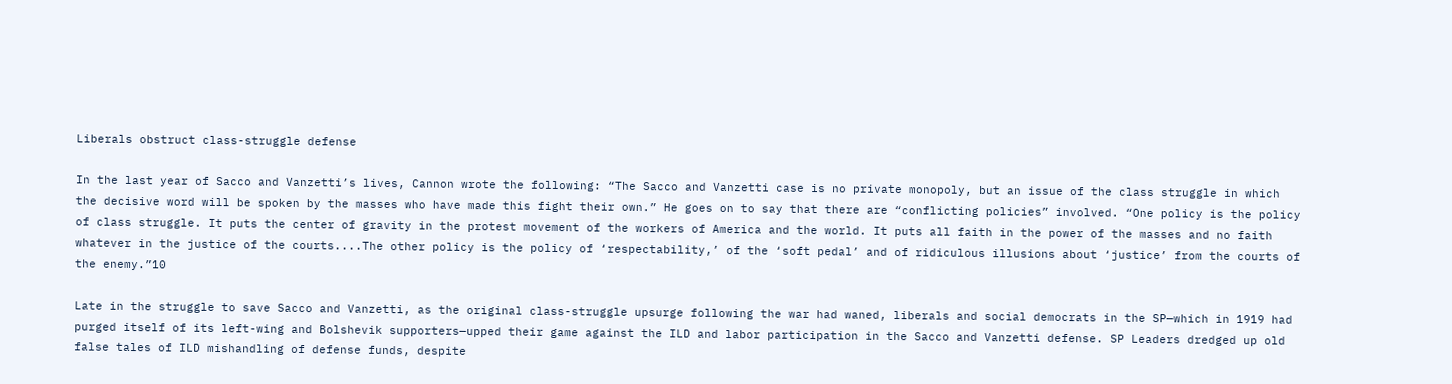Liberals obstruct class-struggle defense

In the last year of Sacco and Vanzetti’s lives, Cannon wrote the following: “The Sacco and Vanzetti case is no private monopoly, but an issue of the class struggle in which the decisive word will be spoken by the masses who have made this fight their own.” He goes on to say that there are “conflicting policies” involved. “One policy is the policy of class struggle. It puts the center of gravity in the protest movement of the workers of America and the world. It puts all faith in the power of the masses and no faith whatever in the justice of the courts....The other policy is the policy of ‘respectability,’ of the ‘soft pedal’ and of ridiculous illusions about ‘justice’ from the courts of the enemy.”10

Late in the struggle to save Sacco and Vanzetti, as the original class-struggle upsurge following the war had waned, liberals and social democrats in the SP—which in 1919 had purged itself of its left-wing and Bolshevik supporters—upped their game against the ILD and labor participation in the Sacco and Vanzetti defense. SP Leaders dredged up old false tales of ILD mishandling of defense funds, despite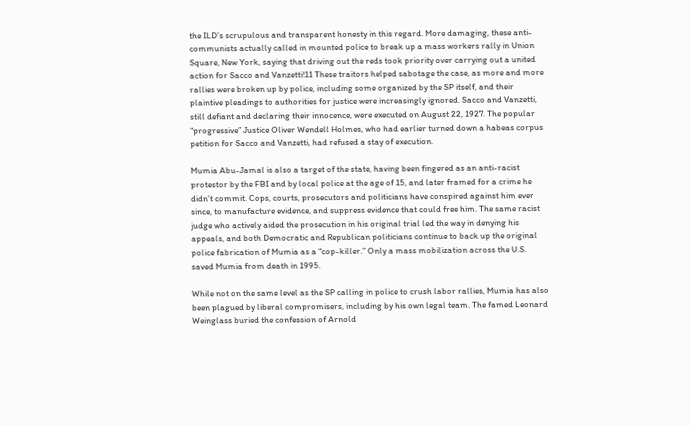the ILD’s scrupulous and transparent honesty in this regard. More damaging, these anti-communists actually called in mounted police to break up a mass workers rally in Union Square, New York, saying that driving out the reds took priority over carrying out a united action for Sacco and Vanzetti!11 These traitors helped sabotage the case, as more and more rallies were broken up by police, including some organized by the SP itself, and their plaintive pleadings to authorities for justice were increasingly ignored. Sacco and Vanzetti, still defiant and declaring their innocence, were executed on August 22, 1927. The popular “progressive” Justice Oliver Wendell Holmes, who had earlier turned down a habeas corpus petition for Sacco and Vanzetti, had refused a stay of execution.

Mumia Abu-Jamal is also a target of the state, having been fingered as an anti-racist protestor by the FBI and by local police at the age of 15, and later framed for a crime he didn’t commit. Cops, courts, prosecutors and politicians have conspired against him ever since, to manufacture evidence, and suppress evidence that could free him. The same racist judge who actively aided the prosecution in his original trial led the way in denying his appeals, and both Democratic and Republican politicians continue to back up the original police fabrication of Mumia as a “cop-killer.” Only a mass mobilization across the U.S. saved Mumia from death in 1995.

While not on the same level as the SP calling in police to crush labor rallies, Mumia has also been plagued by liberal compromisers, including by his own legal team. The famed Leonard Weinglass buried the confession of Arnold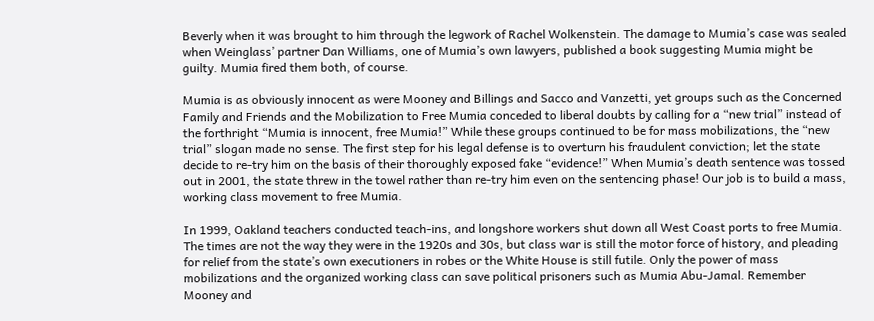Beverly when it was brought to him through the legwork of Rachel Wolkenstein. The damage to Mumia’s case was sealed when Weinglass’ partner Dan Williams, one of Mumia’s own lawyers, published a book suggesting Mumia might be guilty. Mumia fired them both, of course.

Mumia is as obviously innocent as were Mooney and Billings and Sacco and Vanzetti, yet groups such as the Concerned Family and Friends and the Mobilization to Free Mumia conceded to liberal doubts by calling for a “new trial” instead of the forthright “Mumia is innocent, free Mumia!” While these groups continued to be for mass mobilizations, the “new trial” slogan made no sense. The first step for his legal defense is to overturn his fraudulent conviction; let the state decide to re-try him on the basis of their thoroughly exposed fake “evidence!” When Mumia’s death sentence was tossed out in 2001, the state threw in the towel rather than re-try him even on the sentencing phase! Our job is to build a mass, working class movement to free Mumia.

In 1999, Oakland teachers conducted teach-ins, and longshore workers shut down all West Coast ports to free Mumia. The times are not the way they were in the 1920s and 30s, but class war is still the motor force of history, and pleading for relief from the state’s own executioners in robes or the White House is still futile. Only the power of mass mobilizations and the organized working class can save political prisoners such as Mumia Abu-Jamal. Remember Mooney and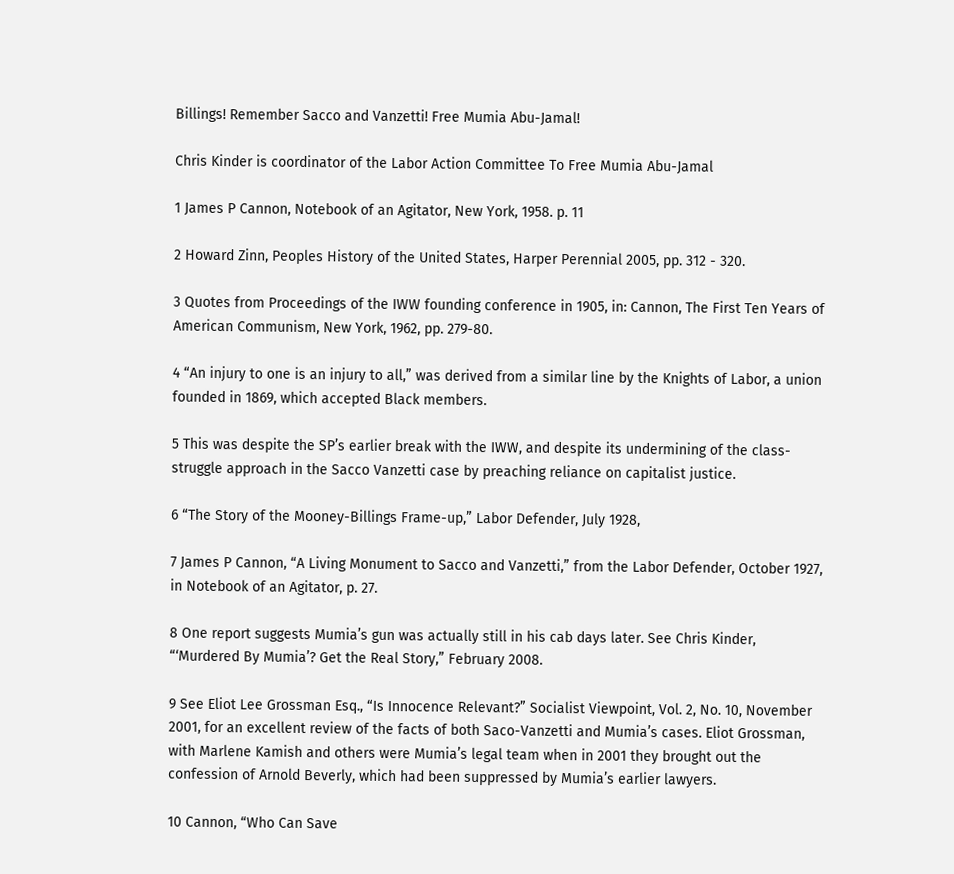Billings! Remember Sacco and Vanzetti! Free Mumia Abu-Jamal!

Chris Kinder is coordinator of the Labor Action Committee To Free Mumia Abu-Jamal

1 James P Cannon, Notebook of an Agitator, New York, 1958. p. 11

2 Howard Zinn, Peoples History of the United States, Harper Perennial 2005, pp. 312 - 320.

3 Quotes from Proceedings of the IWW founding conference in 1905, in: Cannon, The First Ten Years of American Communism, New York, 1962, pp. 279-80.

4 “An injury to one is an injury to all,” was derived from a similar line by the Knights of Labor, a union founded in 1869, which accepted Black members.

5 This was despite the SP’s earlier break with the IWW, and despite its undermining of the class-struggle approach in the Sacco Vanzetti case by preaching reliance on capitalist justice.

6 “The Story of the Mooney-Billings Frame-up,” Labor Defender, July 1928,

7 James P Cannon, “A Living Monument to Sacco and Vanzetti,” from the Labor Defender, October 1927, in Notebook of an Agitator, p. 27.

8 One report suggests Mumia’s gun was actually still in his cab days later. See Chris Kinder, “‘Murdered By Mumia’? Get the Real Story,” February 2008.

9 See Eliot Lee Grossman Esq., “Is Innocence Relevant?” Socialist Viewpoint, Vol. 2, No. 10, November 2001, for an excellent review of the facts of both Saco-Vanzetti and Mumia’s cases. Eliot Grossman, with Marlene Kamish and others were Mumia’s legal team when in 2001 they brought out the confession of Arnold Beverly, which had been suppressed by Mumia’s earlier lawyers.

10 Cannon, “Who Can Save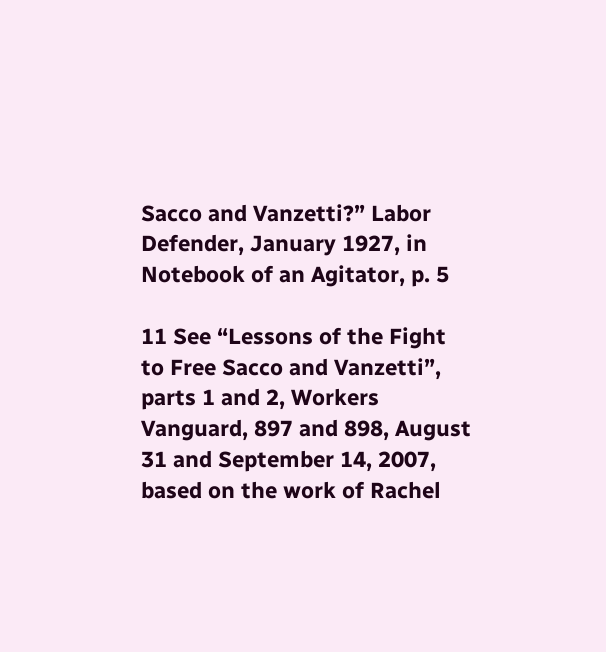Sacco and Vanzetti?” Labor Defender, January 1927, in Notebook of an Agitator, p. 5

11 See “Lessons of the Fight to Free Sacco and Vanzetti”, parts 1 and 2, Workers Vanguard, 897 and 898, August 31 and September 14, 2007, based on the work of Rachel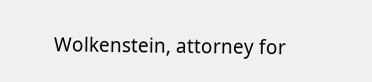Wolkenstein, attorney for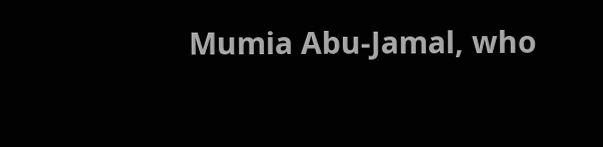Mumia Abu-Jamal, who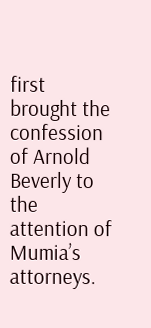first brought the confession of Arnold Beverly to the attention of Mumia’s attorneys.